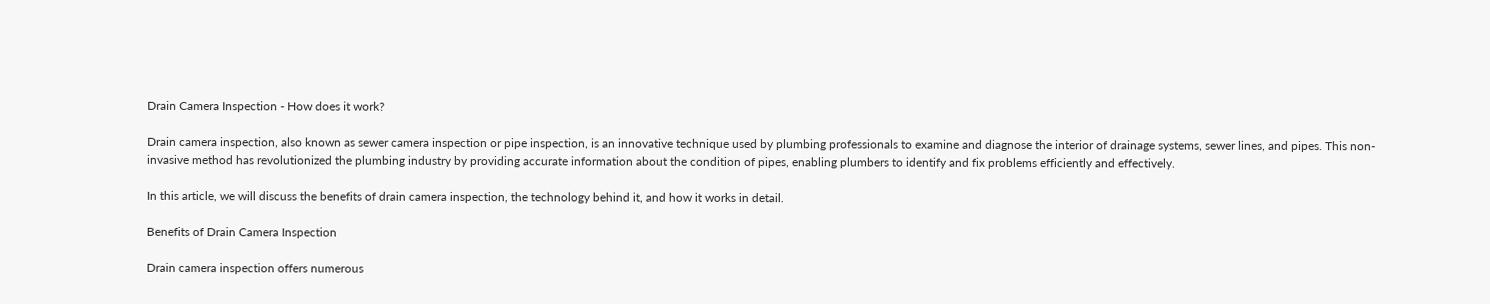Drain Camera Inspection - How does it work?

Drain camera inspection, also known as sewer camera inspection or pipe inspection, is an innovative technique used by plumbing professionals to examine and diagnose the interior of drainage systems, sewer lines, and pipes. This non-invasive method has revolutionized the plumbing industry by providing accurate information about the condition of pipes, enabling plumbers to identify and fix problems efficiently and effectively.

In this article, we will discuss the benefits of drain camera inspection, the technology behind it, and how it works in detail.

Benefits of Drain Camera Inspection

Drain camera inspection offers numerous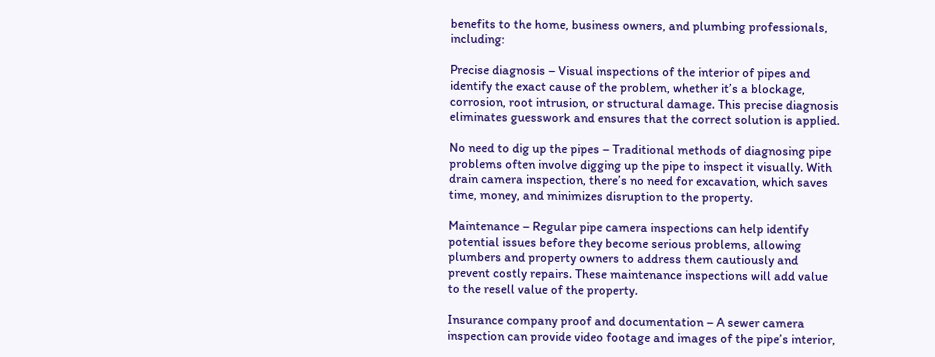benefits to the home, business owners, and plumbing professionals, including:

Precise diagnosis – Visual inspections of the interior of pipes and identify the exact cause of the problem, whether it’s a blockage, corrosion, root intrusion, or structural damage. This precise diagnosis eliminates guesswork and ensures that the correct solution is applied.

No need to dig up the pipes – Traditional methods of diagnosing pipe problems often involve digging up the pipe to inspect it visually. With drain camera inspection, there’s no need for excavation, which saves time, money, and minimizes disruption to the property.

Maintenance – Regular pipe camera inspections can help identify potential issues before they become serious problems, allowing plumbers and property owners to address them cautiously and prevent costly repairs. These maintenance inspections will add value to the resell value of the property.

Insurance company proof and documentation – A sewer camera inspection can provide video footage and images of the pipe’s interior,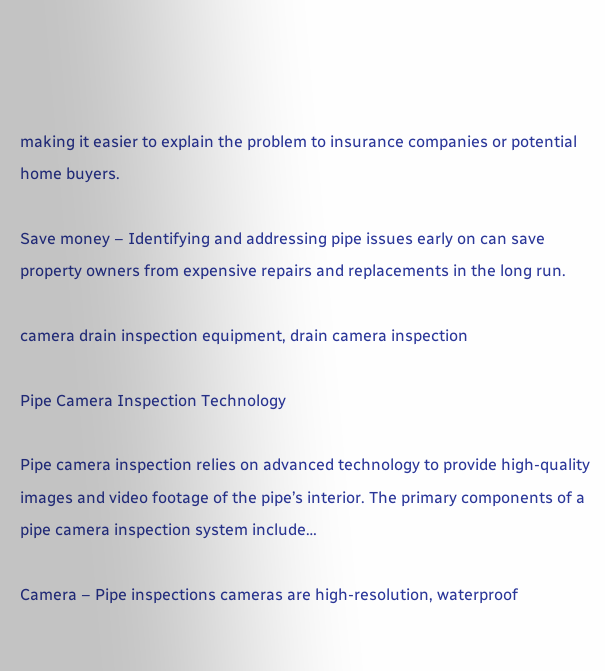making it easier to explain the problem to insurance companies or potential home buyers.

Save money – Identifying and addressing pipe issues early on can save property owners from expensive repairs and replacements in the long run.

camera drain inspection equipment, drain camera inspection

Pipe Camera Inspection Technology

Pipe camera inspection relies on advanced technology to provide high-quality images and video footage of the pipe’s interior. The primary components of a pipe camera inspection system include…

Camera – Pipe inspections cameras are high-resolution, waterproof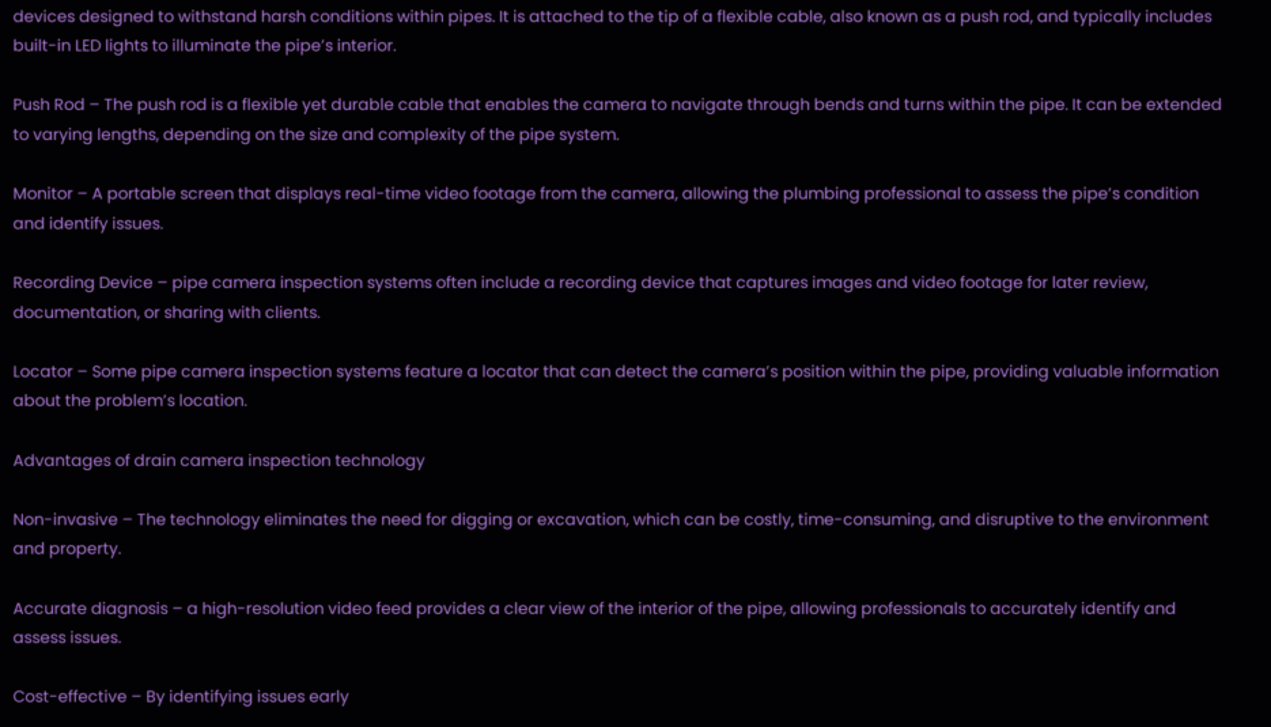devices designed to withstand harsh conditions within pipes. It is attached to the tip of a flexible cable, also known as a push rod, and typically includes built-in LED lights to illuminate the pipe’s interior.

Push Rod – The push rod is a flexible yet durable cable that enables the camera to navigate through bends and turns within the pipe. It can be extended to varying lengths, depending on the size and complexity of the pipe system.

Monitor – A portable screen that displays real-time video footage from the camera, allowing the plumbing professional to assess the pipe’s condition and identify issues.

Recording Device – pipe camera inspection systems often include a recording device that captures images and video footage for later review, documentation, or sharing with clients.

Locator – Some pipe camera inspection systems feature a locator that can detect the camera’s position within the pipe, providing valuable information about the problem’s location.

Advantages of drain camera inspection technology

Non-invasive – The technology eliminates the need for digging or excavation, which can be costly, time-consuming, and disruptive to the environment and property.

Accurate diagnosis – a high-resolution video feed provides a clear view of the interior of the pipe, allowing professionals to accurately identify and assess issues.

Cost-effective – By identifying issues early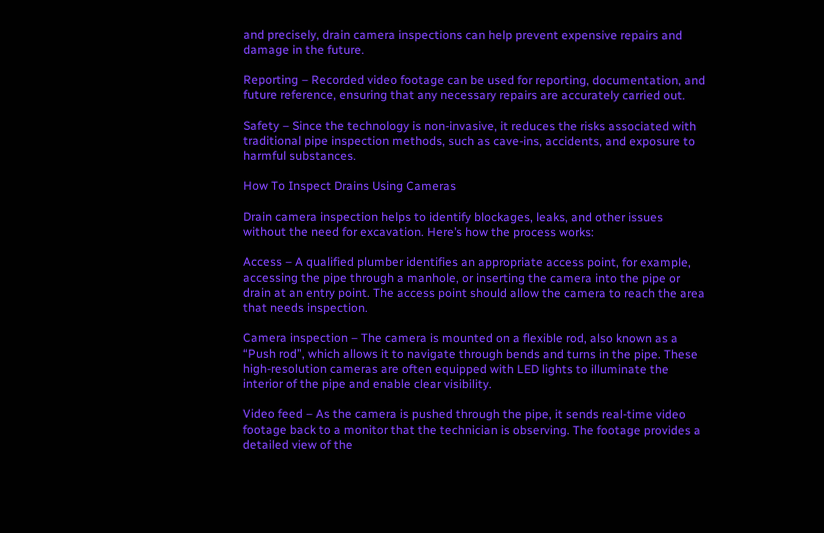and precisely, drain camera inspections can help prevent expensive repairs and damage in the future.

Reporting – Recorded video footage can be used for reporting, documentation, and future reference, ensuring that any necessary repairs are accurately carried out.

Safety – Since the technology is non-invasive, it reduces the risks associated with traditional pipe inspection methods, such as cave-ins, accidents, and exposure to harmful substances.

How To Inspect Drains Using Cameras

Drain camera inspection helps to identify blockages, leaks, and other issues without the need for excavation. Here’s how the process works:

Access – A qualified plumber identifies an appropriate access point, for example, accessing the pipe through a manhole, or inserting the camera into the pipe or drain at an entry point. The access point should allow the camera to reach the area that needs inspection.

Camera inspection – The camera is mounted on a flexible rod, also known as a “Push rod”, which allows it to navigate through bends and turns in the pipe. These high-resolution cameras are often equipped with LED lights to illuminate the interior of the pipe and enable clear visibility.

Video feed – As the camera is pushed through the pipe, it sends real-time video footage back to a monitor that the technician is observing. The footage provides a detailed view of the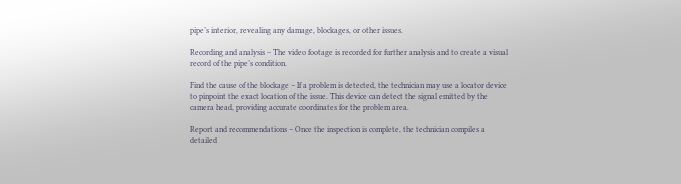pipe’s interior, revealing any damage, blockages, or other issues.

Recording and analysis – The video footage is recorded for further analysis and to create a visual record of the pipe’s condition.

Find the cause of the blockage – If a problem is detected, the technician may use a locator device to pinpoint the exact location of the issue. This device can detect the signal emitted by the camera head, providing accurate coordinates for the problem area.

Report and recommendations – Once the inspection is complete, the technician compiles a detailed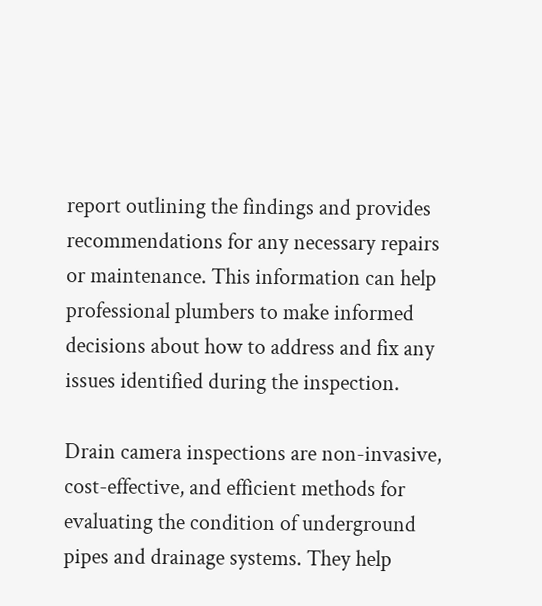report outlining the findings and provides recommendations for any necessary repairs or maintenance. This information can help professional plumbers to make informed decisions about how to address and fix any issues identified during the inspection.

Drain camera inspections are non-invasive, cost-effective, and efficient methods for evaluating the condition of underground pipes and drainage systems. They help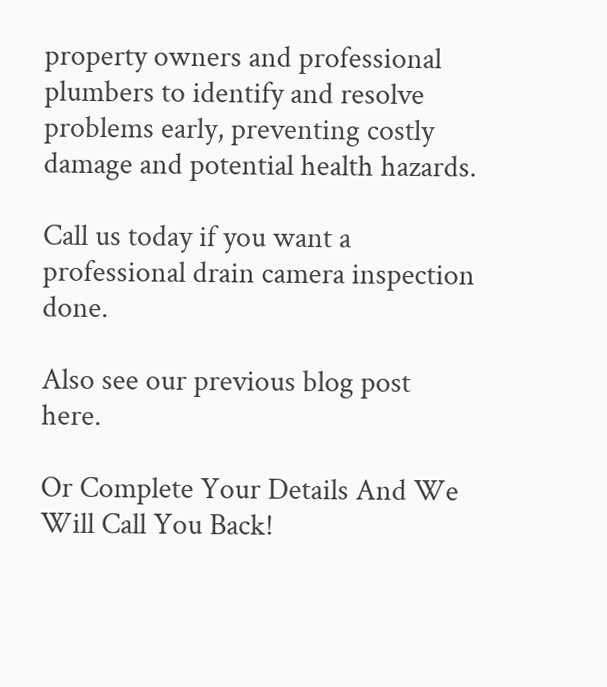property owners and professional plumbers to identify and resolve problems early, preventing costly damage and potential health hazards.

Call us today if you want a professional drain camera inspection done.

Also see our previous blog post here.

Or Complete Your Details And We Will Call You Back!